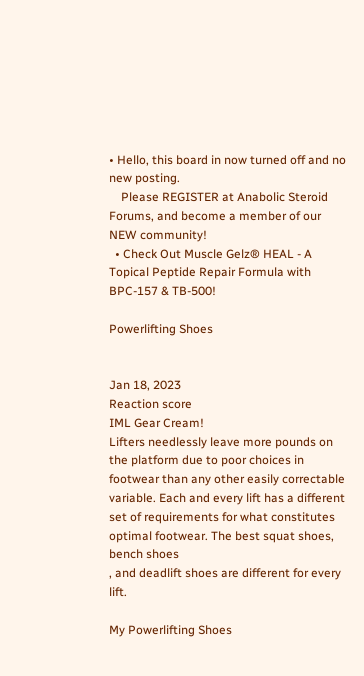• Hello, this board in now turned off and no new posting.
    Please REGISTER at Anabolic Steroid Forums, and become a member of our NEW community!
  • Check Out Muscle Gelz® HEAL - A Topical Peptide Repair Formula with BPC-157 & TB-500!

Powerlifting Shoes


Jan 18, 2023
Reaction score
IML Gear Cream!
Lifters needlessly leave more pounds on the platform due to poor choices in footwear than any other easily correctable variable. Each and every lift has a different set of requirements for what constitutes optimal footwear. The best squat shoes, bench shoes
, and deadlift shoes are different for every lift.

My Powerlifting Shoes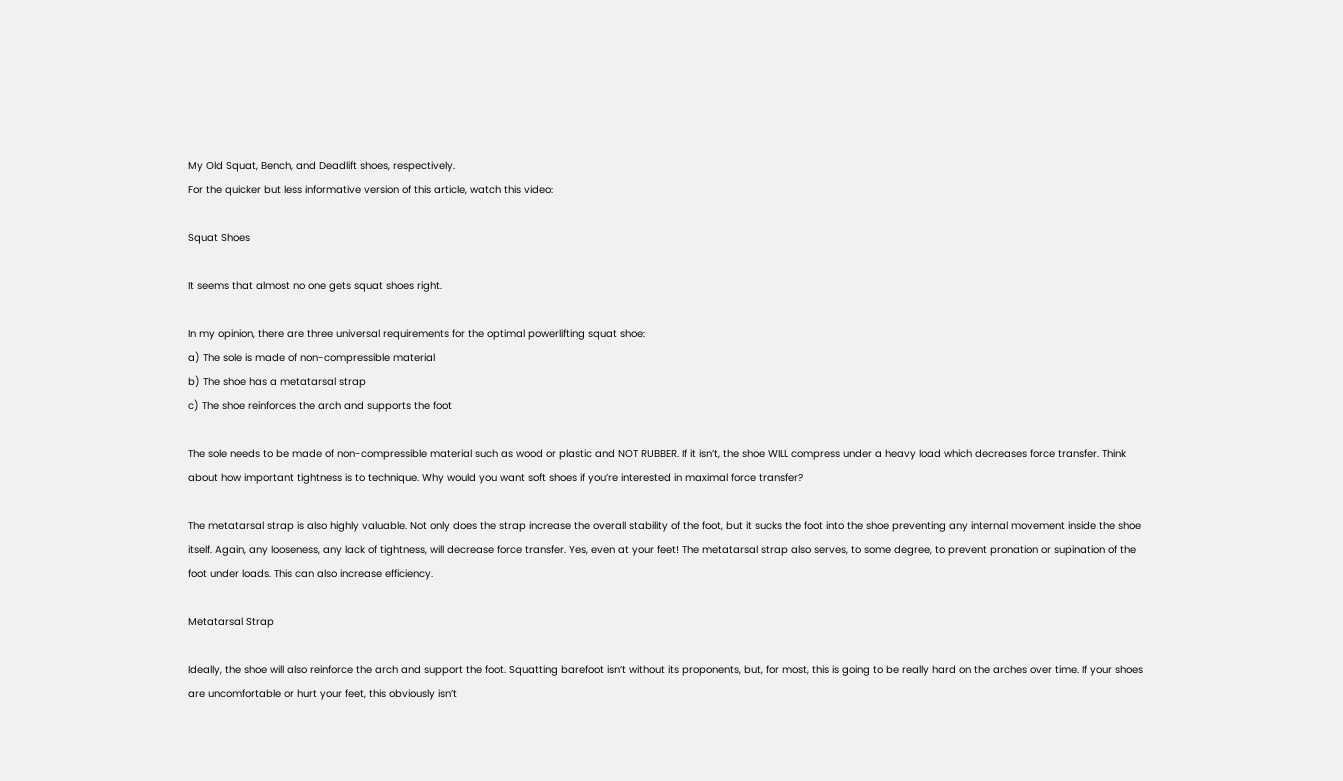My Old Squat, Bench, and Deadlift shoes, respectively.
For the quicker but less informative version of this article, watch this video:

Squat Shoes

It seems that almost no one gets squat shoes right.

In my opinion, there are three universal requirements for the optimal powerlifting squat shoe:
a) The sole is made of non-compressible material
b) The shoe has a metatarsal strap
c) The shoe reinforces the arch and supports the foot

The sole needs to be made of non-compressible material such as wood or plastic and NOT RUBBER. If it isn’t, the shoe WILL compress under a heavy load which decreases force transfer. Think about how important tightness is to technique. Why would you want soft shoes if you’re interested in maximal force transfer?

The metatarsal strap is also highly valuable. Not only does the strap increase the overall stability of the foot, but it sucks the foot into the shoe preventing any internal movement inside the shoe itself. Again, any looseness, any lack of tightness, will decrease force transfer. Yes, even at your feet! The metatarsal strap also serves, to some degree, to prevent pronation or supination of the foot under loads. This can also increase efficiency.

Metatarsal Strap

Ideally, the shoe will also reinforce the arch and support the foot. Squatting barefoot isn’t without its proponents, but, for most, this is going to be really hard on the arches over time. If your shoes are uncomfortable or hurt your feet, this obviously isn’t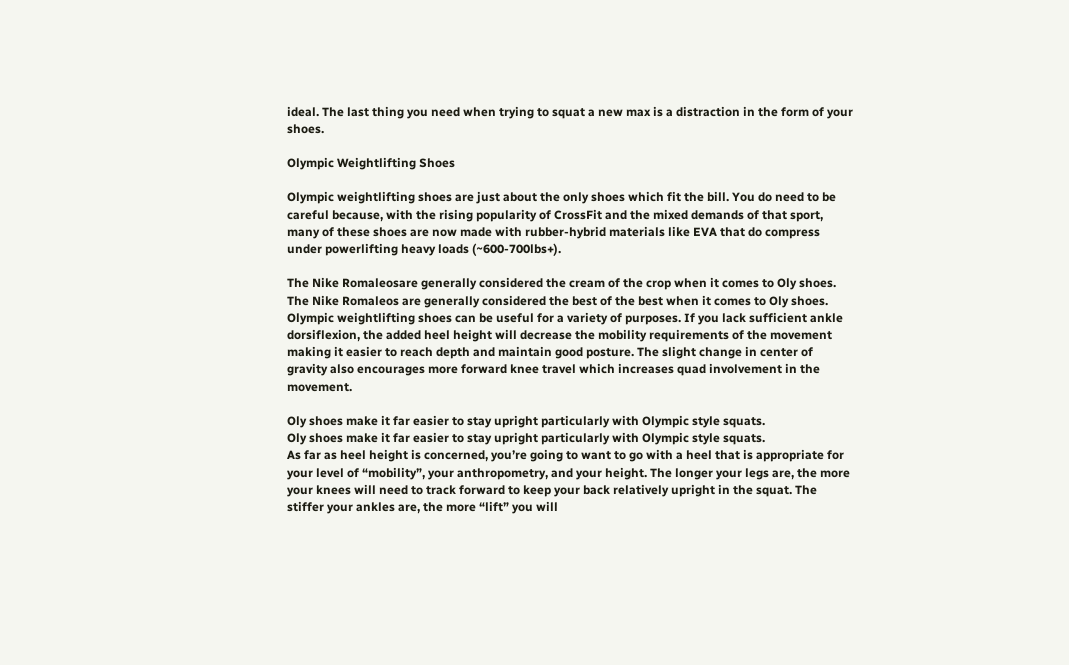ideal. The last thing you need when trying to squat a new max is a distraction in the form of your shoes.

Olympic Weightlifting Shoes

Olympic weightlifting shoes are just about the only shoes which fit the bill. You do need to be careful because, with the rising popularity of CrossFit and the mixed demands of that sport, many of these shoes are now made with rubber-hybrid materials like EVA that do compress under powerlifting heavy loads (~600-700lbs+).

The Nike Romaleosare generally considered the cream of the crop when it comes to Oly shoes.
The Nike Romaleos are generally considered the best of the best when it comes to Oly shoes.
Olympic weightlifting shoes can be useful for a variety of purposes. If you lack sufficient ankle dorsiflexion, the added heel height will decrease the mobility requirements of the movement making it easier to reach depth and maintain good posture. The slight change in center of gravity also encourages more forward knee travel which increases quad involvement in the movement.

Oly shoes make it far easier to stay upright particularly with Olympic style squats.
Oly shoes make it far easier to stay upright particularly with Olympic style squats.
As far as heel height is concerned, you’re going to want to go with a heel that is appropriate for your level of “mobility”, your anthropometry, and your height. The longer your legs are, the more your knees will need to track forward to keep your back relatively upright in the squat. The stiffer your ankles are, the more “lift” you will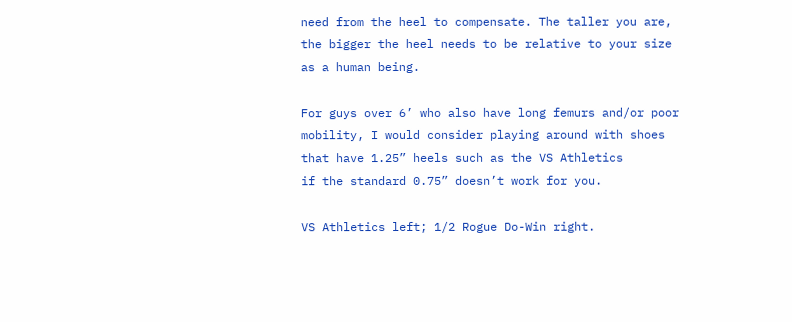need from the heel to compensate. The taller you are, the bigger the heel needs to be relative to your size as a human being.

For guys over 6’ who also have long femurs and/or poor mobility, I would consider playing around with shoes that have 1.25” heels such as the VS Athletics
if the standard 0.75” doesn’t work for you.

VS Athletics left; 1/2 Rogue Do-Win right.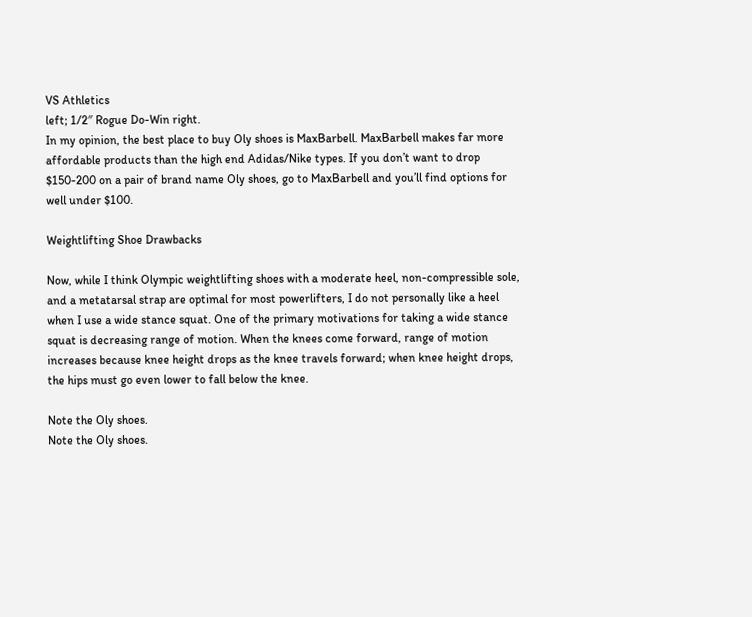VS Athletics
left; 1/2″ Rogue Do-Win right.
In my opinion, the best place to buy Oly shoes is MaxBarbell. MaxBarbell makes far more affordable products than the high end Adidas/Nike types. If you don’t want to drop $150-200 on a pair of brand name Oly shoes, go to MaxBarbell and you’ll find options for well under $100.

Weightlifting Shoe Drawbacks

Now, while I think Olympic weightlifting shoes with a moderate heel, non-compressible sole, and a metatarsal strap are optimal for most powerlifters, I do not personally like a heel when I use a wide stance squat. One of the primary motivations for taking a wide stance squat is decreasing range of motion. When the knees come forward, range of motion increases because knee height drops as the knee travels forward; when knee height drops, the hips must go even lower to fall below the knee.

Note the Oly shoes.
Note the Oly shoes.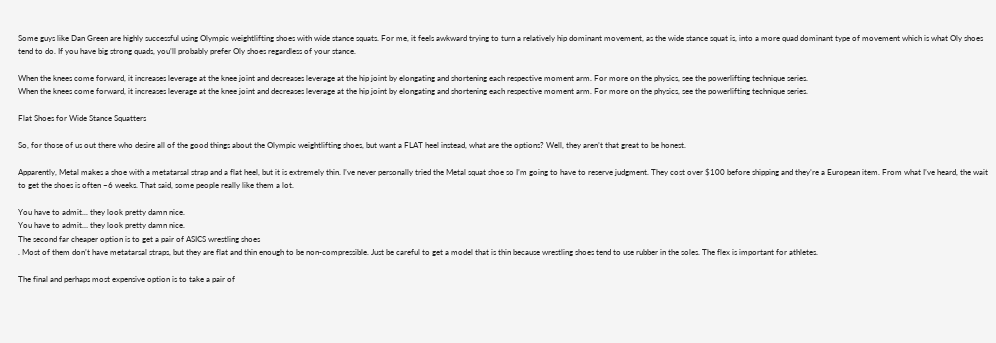Some guys like Dan Green are highly successful using Olympic weightlifting shoes with wide stance squats. For me, it feels awkward trying to turn a relatively hip dominant movement, as the wide stance squat is, into a more quad dominant type of movement which is what Oly shoes tend to do. If you have big strong quads, you’ll probably prefer Oly shoes regardless of your stance.

When the knees come forward, it increases leverage at the knee joint and decreases leverage at the hip joint by elongating and shortening each respective moment arm. For more on the physics, see the powerlifting technique series.
When the knees come forward, it increases leverage at the knee joint and decreases leverage at the hip joint by elongating and shortening each respective moment arm. For more on the physics, see the powerlifting technique series.

Flat Shoes for Wide Stance Squatters

So, for those of us out there who desire all of the good things about the Olympic weightlifting shoes, but want a FLAT heel instead, what are the options? Well, they aren’t that great to be honest.

Apparently, Metal makes a shoe with a metatarsal strap and a flat heel, but it is extremely thin. I’ve never personally tried the Metal squat shoe so I’m going to have to reserve judgment. They cost over $100 before shipping and they’re a European item. From what I’ve heard, the wait to get the shoes is often ~6 weeks. That said, some people really like them a lot.

You have to admit... they look pretty damn nice.
You have to admit… they look pretty damn nice.
The second far cheaper option is to get a pair of ASICS wrestling shoes
. Most of them don’t have metatarsal straps, but they are flat and thin enough to be non-compressible. Just be careful to get a model that is thin because wrestling shoes tend to use rubber in the soles. The flex is important for athletes.

The final and perhaps most expensive option is to take a pair of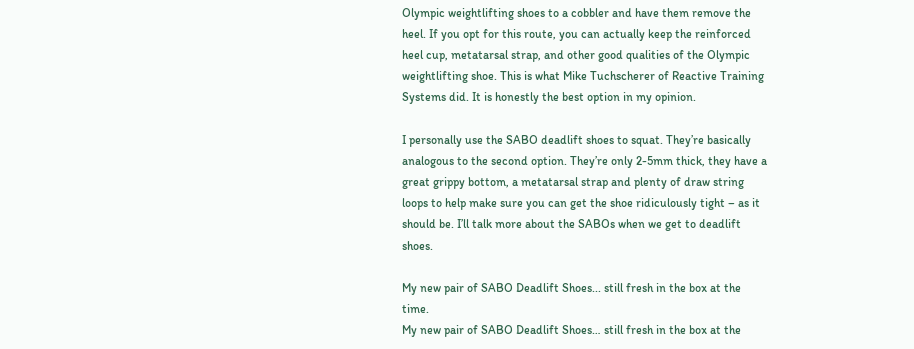Olympic weightlifting shoes to a cobbler and have them remove the heel. If you opt for this route, you can actually keep the reinforced heel cup, metatarsal strap, and other good qualities of the Olympic weightlifting shoe. This is what Mike Tuchscherer of Reactive Training Systems did. It is honestly the best option in my opinion.

I personally use the SABO deadlift shoes to squat. They’re basically analogous to the second option. They’re only 2-5mm thick, they have a great grippy bottom, a metatarsal strap and plenty of draw string loops to help make sure you can get the shoe ridiculously tight – as it should be. I’ll talk more about the SABOs when we get to deadlift shoes.

My new pair of SABO Deadlift Shoes... still fresh in the box at the time.
My new pair of SABO Deadlift Shoes… still fresh in the box at the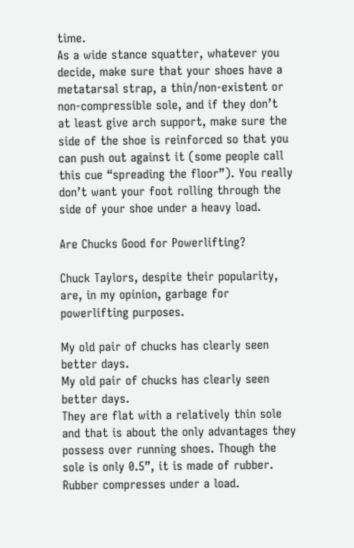time.
As a wide stance squatter, whatever you decide, make sure that your shoes have a metatarsal strap, a thin/non-existent or non-compressible sole, and if they don’t at least give arch support, make sure the side of the shoe is reinforced so that you can push out against it (some people call this cue “spreading the floor”). You really don’t want your foot rolling through the side of your shoe under a heavy load.

Are Chucks Good for Powerlifting?

Chuck Taylors, despite their popularity, are, in my opinion, garbage for powerlifting purposes.

My old pair of chucks has clearly seen better days.
My old pair of chucks has clearly seen better days.
They are flat with a relatively thin sole and that is about the only advantages they possess over running shoes. Though the sole is only 0.5”, it is made of rubber. Rubber compresses under a load.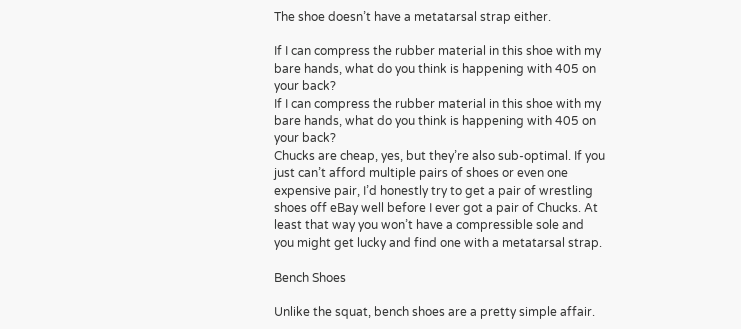The shoe doesn’t have a metatarsal strap either.

If I can compress the rubber material in this shoe with my bare hands, what do you think is happening with 405 on your back?
If I can compress the rubber material in this shoe with my bare hands, what do you think is happening with 405 on your back?
Chucks are cheap, yes, but they’re also sub-optimal. If you just can’t afford multiple pairs of shoes or even one expensive pair, I’d honestly try to get a pair of wrestling shoes off eBay well before I ever got a pair of Chucks. At least that way you won’t have a compressible sole and you might get lucky and find one with a metatarsal strap.

Bench Shoes

Unlike the squat, bench shoes are a pretty simple affair.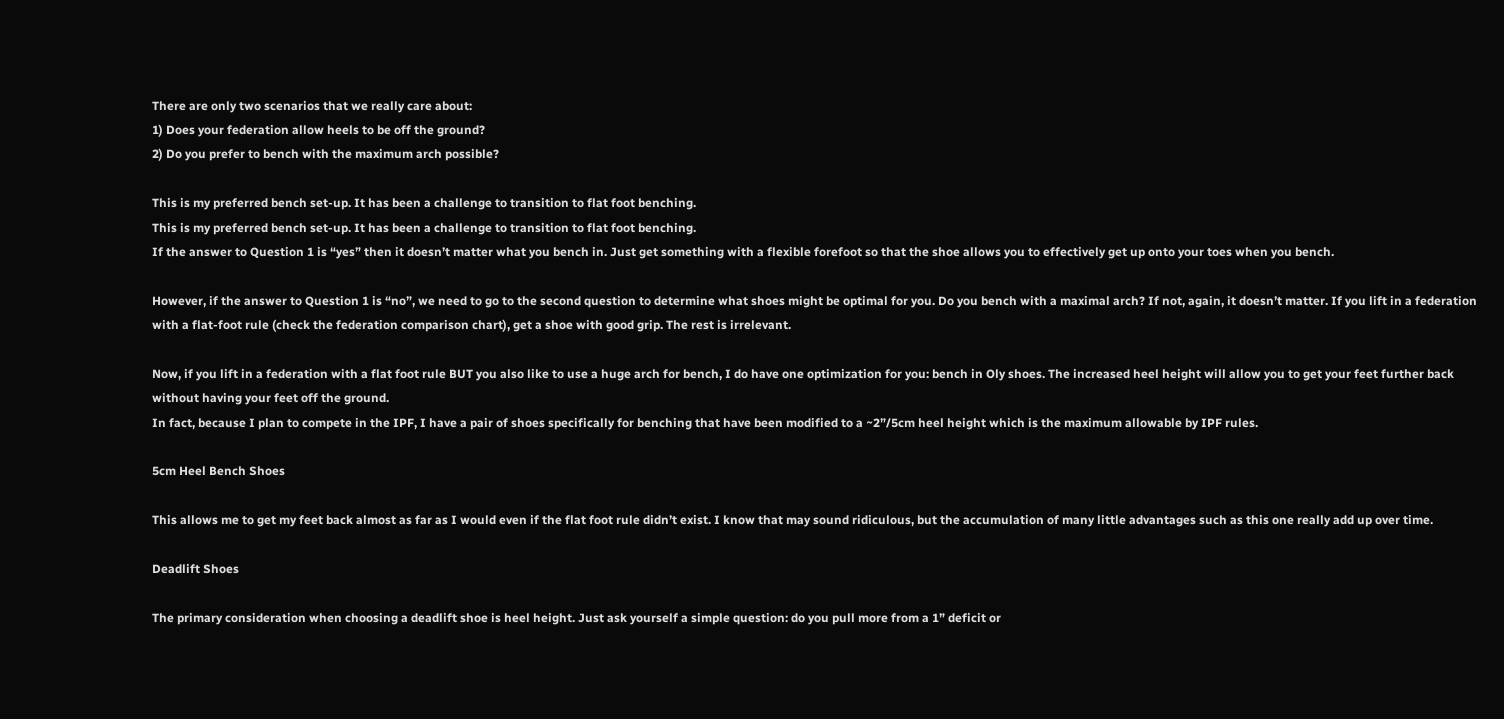There are only two scenarios that we really care about:
1) Does your federation allow heels to be off the ground?
2) Do you prefer to bench with the maximum arch possible?

This is my preferred bench set-up. It has been a challenge to transition to flat foot benching.
This is my preferred bench set-up. It has been a challenge to transition to flat foot benching.
If the answer to Question 1 is “yes” then it doesn’t matter what you bench in. Just get something with a flexible forefoot so that the shoe allows you to effectively get up onto your toes when you bench.

However, if the answer to Question 1 is “no”, we need to go to the second question to determine what shoes might be optimal for you. Do you bench with a maximal arch? If not, again, it doesn’t matter. If you lift in a federation with a flat-foot rule (check the federation comparison chart), get a shoe with good grip. The rest is irrelevant.

Now, if you lift in a federation with a flat foot rule BUT you also like to use a huge arch for bench, I do have one optimization for you: bench in Oly shoes. The increased heel height will allow you to get your feet further back without having your feet off the ground.
In fact, because I plan to compete in the IPF, I have a pair of shoes specifically for benching that have been modified to a ~2”/5cm heel height which is the maximum allowable by IPF rules.

5cm Heel Bench Shoes

This allows me to get my feet back almost as far as I would even if the flat foot rule didn’t exist. I know that may sound ridiculous, but the accumulation of many little advantages such as this one really add up over time.

Deadlift Shoes

The primary consideration when choosing a deadlift shoe is heel height. Just ask yourself a simple question: do you pull more from a 1” deficit or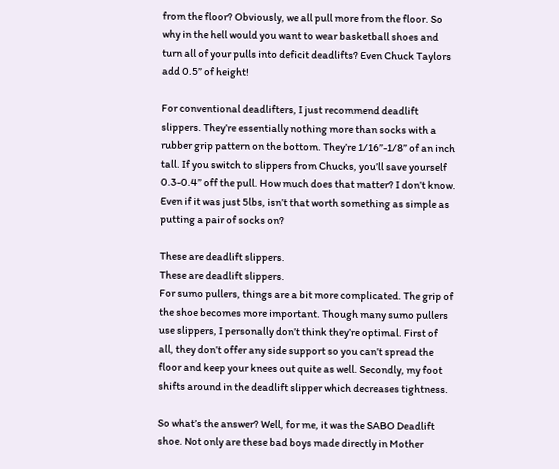from the floor? Obviously, we all pull more from the floor. So why in the hell would you want to wear basketball shoes and turn all of your pulls into deficit deadlifts? Even Chuck Taylors add 0.5” of height!

For conventional deadlifters, I just recommend deadlift slippers. They’re essentially nothing more than socks with a rubber grip pattern on the bottom. They’re 1/16”-1/8” of an inch tall. If you switch to slippers from Chucks, you’ll save yourself 0.3-0.4” off the pull. How much does that matter? I don’t know. Even if it was just 5lbs, isn’t that worth something as simple as putting a pair of socks on?

These are deadlift slippers.
These are deadlift slippers.
For sumo pullers, things are a bit more complicated. The grip of the shoe becomes more important. Though many sumo pullers use slippers, I personally don’t think they’re optimal. First of all, they don’t offer any side support so you can’t spread the floor and keep your knees out quite as well. Secondly, my foot shifts around in the deadlift slipper which decreases tightness.

So what’s the answer? Well, for me, it was the SABO Deadlift shoe. Not only are these bad boys made directly in Mother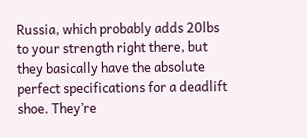Russia, which probably adds 20lbs to your strength right there, but they basically have the absolute perfect specifications for a deadlift shoe. They’re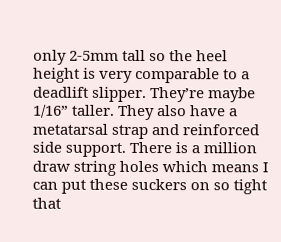only 2-5mm tall so the heel height is very comparable to a deadlift slipper. They’re maybe 1/16” taller. They also have a metatarsal strap and reinforced side support. There is a million draw string holes which means I can put these suckers on so tight that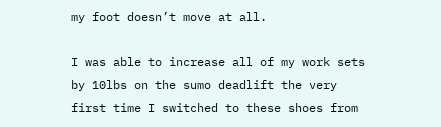my foot doesn’t move at all.

I was able to increase all of my work sets by 10lbs on the sumo deadlift the very first time I switched to these shoes from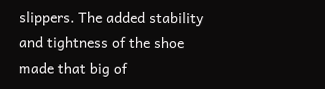slippers. The added stability and tightness of the shoe made that big of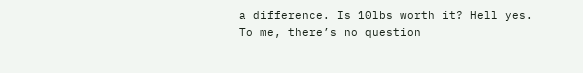a difference. Is 10lbs worth it? Hell yes. To me, there’s no question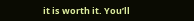it is worth it. You’ll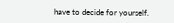have to decide for yourself.